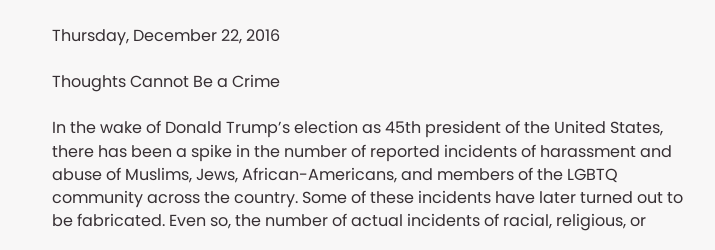Thursday, December 22, 2016

Thoughts Cannot Be a Crime

In the wake of Donald Trump’s election as 45th president of the United States, there has been a spike in the number of reported incidents of harassment and abuse of Muslims, Jews, African-Americans, and members of the LGBTQ community across the country. Some of these incidents have later turned out to be fabricated. Even so, the number of actual incidents of racial, religious, or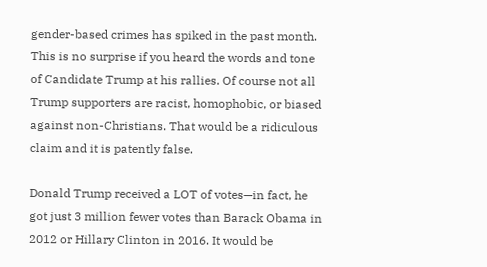gender-based crimes has spiked in the past month. This is no surprise if you heard the words and tone of Candidate Trump at his rallies. Of course not all Trump supporters are racist, homophobic, or biased against non-Christians. That would be a ridiculous claim and it is patently false.

Donald Trump received a LOT of votes—in fact, he got just 3 million fewer votes than Barack Obama in 2012 or Hillary Clinton in 2016. It would be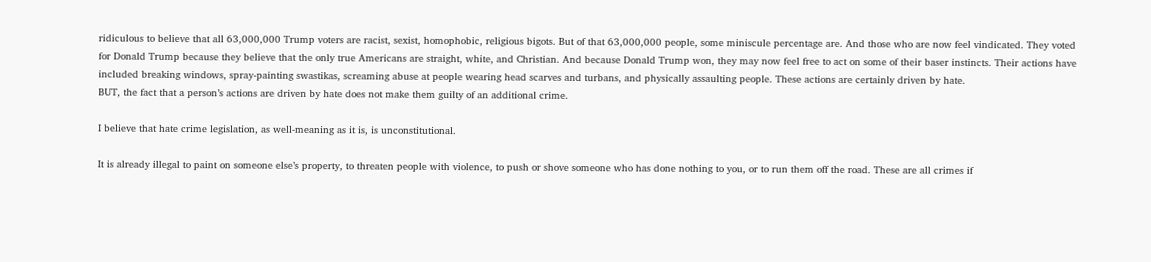ridiculous to believe that all 63,000,000 Trump voters are racist, sexist, homophobic, religious bigots. But of that 63,000,000 people, some miniscule percentage are. And those who are now feel vindicated. They voted for Donald Trump because they believe that the only true Americans are straight, white, and Christian. And because Donald Trump won, they may now feel free to act on some of their baser instincts. Their actions have included breaking windows, spray-painting swastikas, screaming abuse at people wearing head scarves and turbans, and physically assaulting people. These actions are certainly driven by hate.
BUT, the fact that a person’s actions are driven by hate does not make them guilty of an additional crime.

I believe that hate crime legislation, as well-meaning as it is, is unconstitutional.

It is already illegal to paint on someone else’s property, to threaten people with violence, to push or shove someone who has done nothing to you, or to run them off the road. These are all crimes if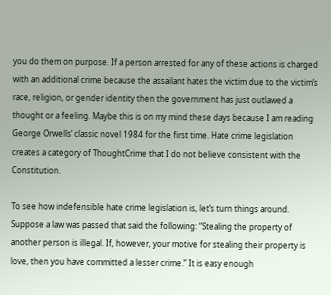you do them on purpose. If a person arrested for any of these actions is charged with an additional crime because the assailant hates the victim due to the victim’s race, religion, or gender identity then the government has just outlawed a thought or a feeling. Maybe this is on my mind these days because I am reading George Orwells’ classic novel 1984 for the first time. Hate crime legislation creates a category of ThoughtCrime that I do not believe consistent with the Constitution.

To see how indefensible hate crime legislation is, let’s turn things around. Suppose a law was passed that said the following: “Stealing the property of another person is illegal. If, however, your motive for stealing their property is love, then you have committed a lesser crime.” It is easy enough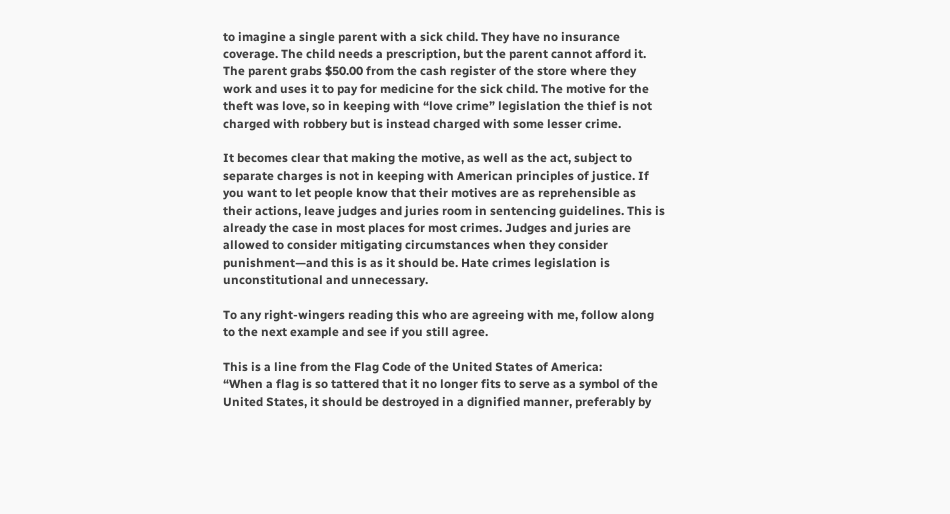to imagine a single parent with a sick child. They have no insurance coverage. The child needs a prescription, but the parent cannot afford it. The parent grabs $50.00 from the cash register of the store where they work and uses it to pay for medicine for the sick child. The motive for the theft was love, so in keeping with “love crime” legislation the thief is not charged with robbery but is instead charged with some lesser crime.

It becomes clear that making the motive, as well as the act, subject to separate charges is not in keeping with American principles of justice. If you want to let people know that their motives are as reprehensible as their actions, leave judges and juries room in sentencing guidelines. This is already the case in most places for most crimes. Judges and juries are allowed to consider mitigating circumstances when they consider punishment—and this is as it should be. Hate crimes legislation is unconstitutional and unnecessary.

To any right-wingers reading this who are agreeing with me, follow along to the next example and see if you still agree.

This is a line from the Flag Code of the United States of America:
“When a flag is so tattered that it no longer fits to serve as a symbol of the United States, it should be destroyed in a dignified manner, preferably by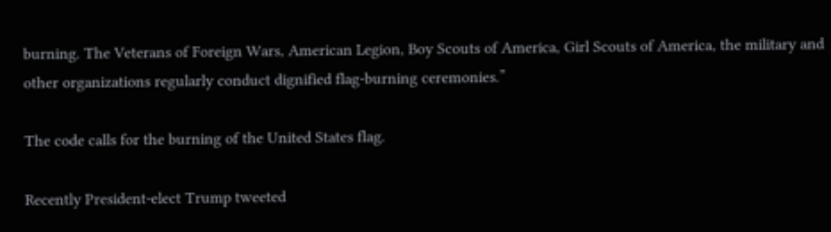burning. The Veterans of Foreign Wars, American Legion, Boy Scouts of America, Girl Scouts of America, the military and other organizations regularly conduct dignified flag-burning ceremonies.”

The code calls for the burning of the United States flag.

Recently President-elect Trump tweeted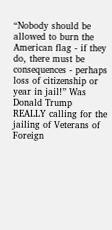“Nobody should be allowed to burn the American flag - if they do, there must be consequences - perhaps loss of citizenship or year in jail!” Was Donald Trump REALLY calling for the jailing of Veterans of Foreign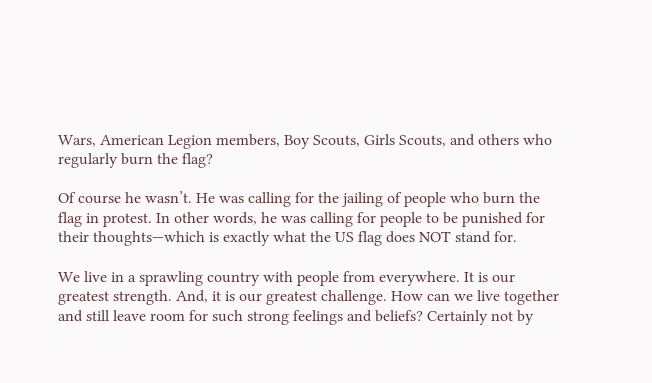Wars, American Legion members, Boy Scouts, Girls Scouts, and others who regularly burn the flag?

Of course he wasn’t. He was calling for the jailing of people who burn the flag in protest. In other words, he was calling for people to be punished for their thoughts—which is exactly what the US flag does NOT stand for.

We live in a sprawling country with people from everywhere. It is our greatest strength. And, it is our greatest challenge. How can we live together and still leave room for such strong feelings and beliefs? Certainly not by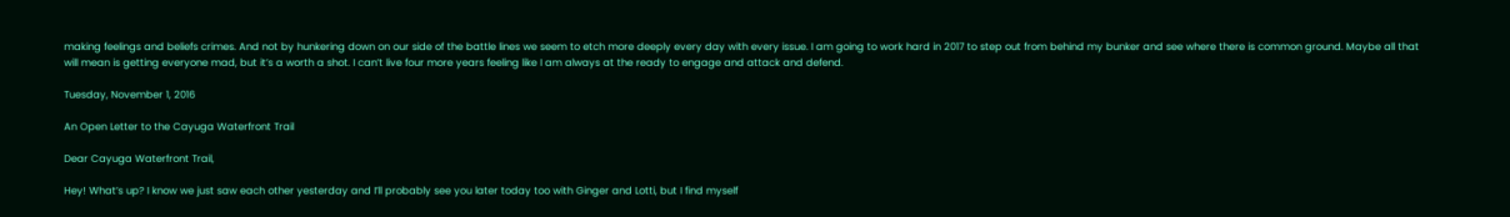making feelings and beliefs crimes. And not by hunkering down on our side of the battle lines we seem to etch more deeply every day with every issue. I am going to work hard in 2017 to step out from behind my bunker and see where there is common ground. Maybe all that will mean is getting everyone mad, but it’s a worth a shot. I can’t live four more years feeling like I am always at the ready to engage and attack and defend.

Tuesday, November 1, 2016

An Open Letter to the Cayuga Waterfront Trail

Dear Cayuga Waterfront Trail,

Hey! What’s up? I know we just saw each other yesterday and I’ll probably see you later today too with Ginger and Lotti, but I find myself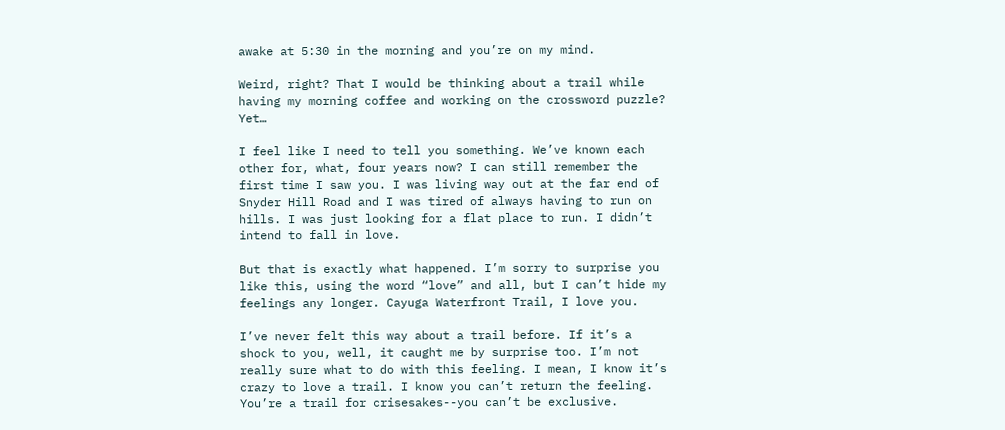awake at 5:30 in the morning and you’re on my mind.

Weird, right? That I would be thinking about a trail while having my morning coffee and working on the crossword puzzle? Yet…

I feel like I need to tell you something. We’ve known each other for, what, four years now? I can still remember the first time I saw you. I was living way out at the far end of Snyder Hill Road and I was tired of always having to run on hills. I was just looking for a flat place to run. I didn’t intend to fall in love.

But that is exactly what happened. I’m sorry to surprise you like this, using the word “love” and all, but I can’t hide my feelings any longer. Cayuga Waterfront Trail, I love you.

I’ve never felt this way about a trail before. If it’s a shock to you, well, it caught me by surprise too. I’m not really sure what to do with this feeling. I mean, I know it’s crazy to love a trail. I know you can’t return the feeling. You’re a trail for crisesakes--you can’t be exclusive.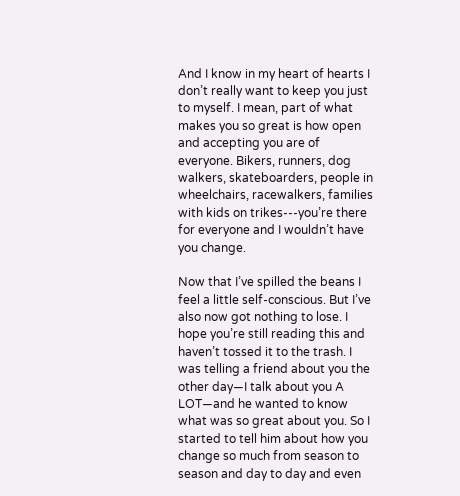And I know in my heart of hearts I don’t really want to keep you just to myself. I mean, part of what makes you so great is how open and accepting you are of everyone. Bikers, runners, dog walkers, skateboarders, people in wheelchairs, racewalkers, families with kids on trikes---you’re there for everyone and I wouldn’t have you change.

Now that I’ve spilled the beans I feel a little self-conscious. But I’ve also now got nothing to lose. I hope you’re still reading this and haven’t tossed it to the trash. I was telling a friend about you the other day—I talk about you A LOT—and he wanted to know what was so great about you. So I started to tell him about how you change so much from season to season and day to day and even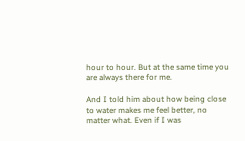hour to hour. But at the same time you are always there for me.

And I told him about how being close to water makes me feel better, no matter what. Even if I was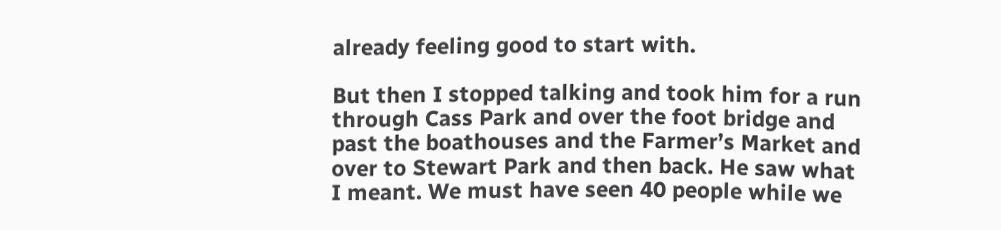already feeling good to start with.

But then I stopped talking and took him for a run through Cass Park and over the foot bridge and past the boathouses and the Farmer’s Market and over to Stewart Park and then back. He saw what I meant. We must have seen 40 people while we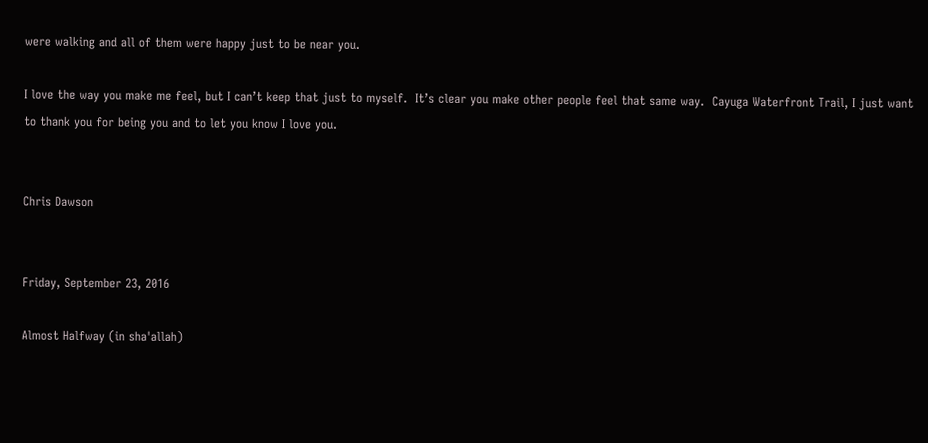were walking and all of them were happy just to be near you.

I love the way you make me feel, but I can’t keep that just to myself.  It’s clear you make other people feel that same way.  Cayuga Waterfront Trail, I just want to thank you for being you and to let you know I love you.


Chris Dawson


Friday, September 23, 2016

Almost Halfway (in sha'allah)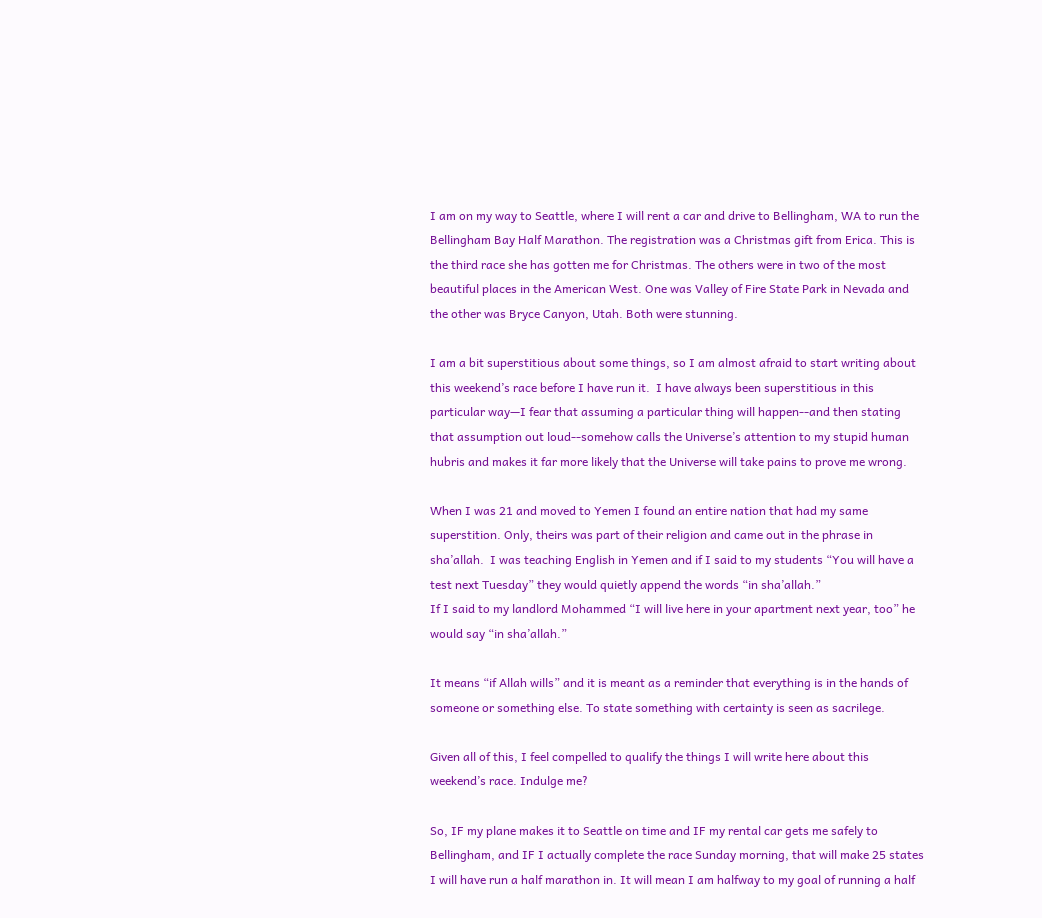I am on my way to Seattle, where I will rent a car and drive to Bellingham, WA to run the Bellingham Bay Half Marathon. The registration was a Christmas gift from Erica. This is the third race she has gotten me for Christmas. The others were in two of the most beautiful places in the American West. One was Valley of Fire State Park in Nevada and the other was Bryce Canyon, Utah. Both were stunning.

I am a bit superstitious about some things, so I am almost afraid to start writing about this weekend’s race before I have run it.  I have always been superstitious in this particular way—I fear that assuming a particular thing will happen--and then stating that assumption out loud--somehow calls the Universe’s attention to my stupid human hubris and makes it far more likely that the Universe will take pains to prove me wrong.

When I was 21 and moved to Yemen I found an entire nation that had my same superstition. Only, theirs was part of their religion and came out in the phrase in sha’allah.  I was teaching English in Yemen and if I said to my students “You will have a test next Tuesday” they would quietly append the words “in sha’allah.”
If I said to my landlord Mohammed “I will live here in your apartment next year, too” he would say “in sha’allah.”

It means “if Allah wills” and it is meant as a reminder that everything is in the hands of someone or something else. To state something with certainty is seen as sacrilege.

Given all of this, I feel compelled to qualify the things I will write here about this weekend’s race. Indulge me?

So, IF my plane makes it to Seattle on time and IF my rental car gets me safely to Bellingham, and IF I actually complete the race Sunday morning, that will make 25 states I will have run a half marathon in. It will mean I am halfway to my goal of running a half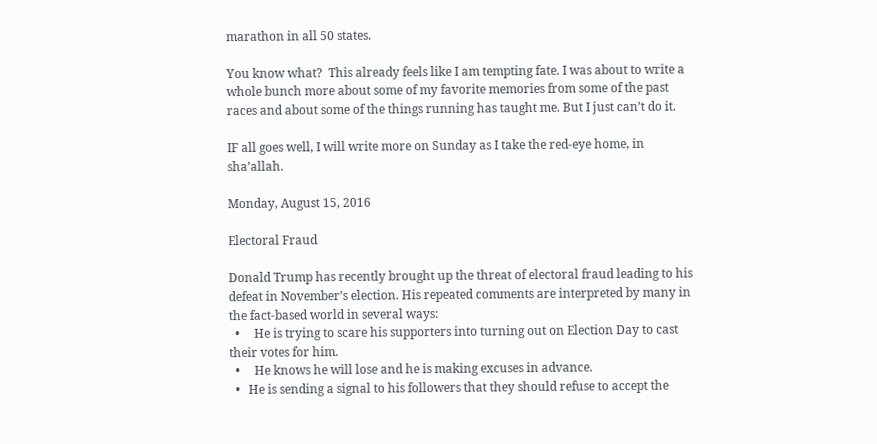marathon in all 50 states.

You know what?  This already feels like I am tempting fate. I was about to write a whole bunch more about some of my favorite memories from some of the past races and about some of the things running has taught me. But I just can’t do it.

IF all goes well, I will write more on Sunday as I take the red-eye home, in sha’allah.

Monday, August 15, 2016

Electoral Fraud

Donald Trump has recently brought up the threat of electoral fraud leading to his defeat in November’s election. His repeated comments are interpreted by many in the fact-based world in several ways:
  •     He is trying to scare his supporters into turning out on Election Day to cast their votes for him.
  •     He knows he will lose and he is making excuses in advance.
  •   He is sending a signal to his followers that they should refuse to accept the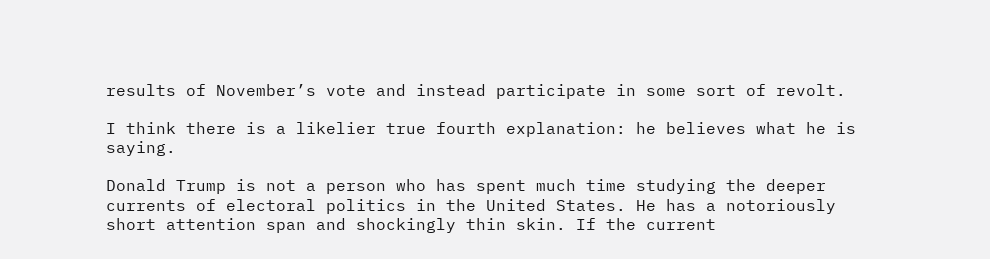results of November’s vote and instead participate in some sort of revolt.

I think there is a likelier true fourth explanation: he believes what he is saying.

Donald Trump is not a person who has spent much time studying the deeper currents of electoral politics in the United States. He has a notoriously short attention span and shockingly thin skin. If the current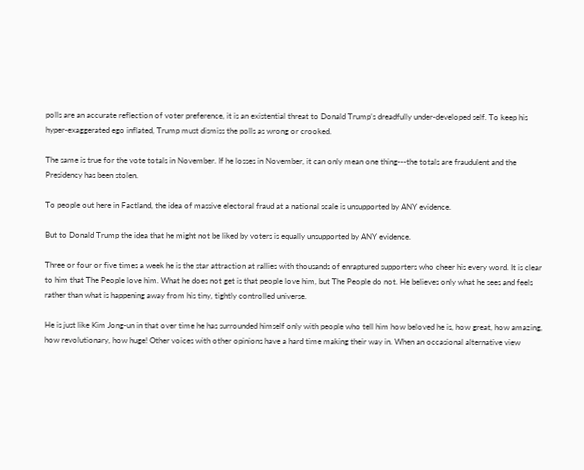polls are an accurate reflection of voter preference, it is an existential threat to Donald Trump’s dreadfully under-developed self. To keep his hyper-exaggerated ego inflated, Trump must dismiss the polls as wrong or crooked.

The same is true for the vote totals in November. If he losses in November, it can only mean one thing---the totals are fraudulent and the Presidency has been stolen.

To people out here in Factland, the idea of massive electoral fraud at a national scale is unsupported by ANY evidence.

But to Donald Trump the idea that he might not be liked by voters is equally unsupported by ANY evidence.

Three or four or five times a week he is the star attraction at rallies with thousands of enraptured supporters who cheer his every word. It is clear to him that The People love him. What he does not get is that people love him, but The People do not. He believes only what he sees and feels rather than what is happening away from his tiny, tightly controlled universe.

He is just like Kim Jong-un in that over time he has surrounded himself only with people who tell him how beloved he is, how great, how amazing, how revolutionary, how huge! Other voices with other opinions have a hard time making their way in. When an occasional alternative view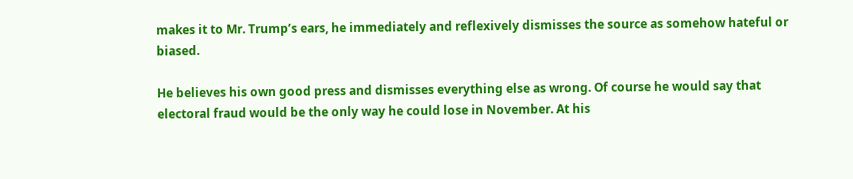makes it to Mr. Trump’s ears, he immediately and reflexively dismisses the source as somehow hateful or biased.

He believes his own good press and dismisses everything else as wrong. Of course he would say that electoral fraud would be the only way he could lose in November. At his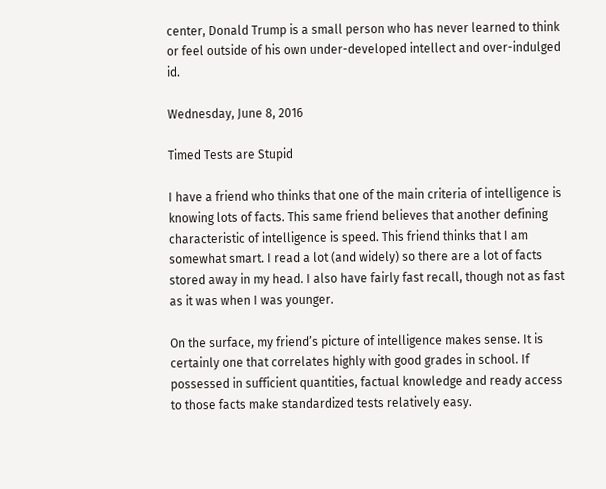center, Donald Trump is a small person who has never learned to think or feel outside of his own under-developed intellect and over-indulged id.

Wednesday, June 8, 2016

Timed Tests are Stupid

I have a friend who thinks that one of the main criteria of intelligence is knowing lots of facts. This same friend believes that another defining characteristic of intelligence is speed. This friend thinks that I am somewhat smart. I read a lot (and widely) so there are a lot of facts stored away in my head. I also have fairly fast recall, though not as fast as it was when I was younger.

On the surface, my friend’s picture of intelligence makes sense. It is certainly one that correlates highly with good grades in school. If possessed in sufficient quantities, factual knowledge and ready access to those facts make standardized tests relatively easy.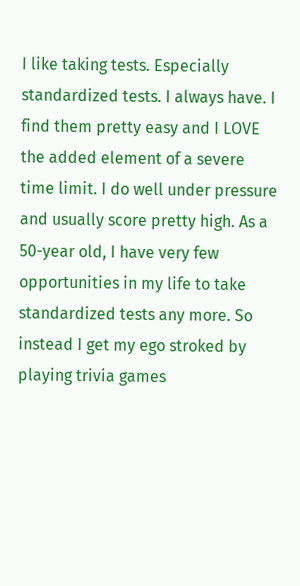I like taking tests. Especially standardized tests. I always have. I find them pretty easy and I LOVE the added element of a severe time limit. I do well under pressure and usually score pretty high. As a 50-year old, I have very few opportunities in my life to take standardized tests any more. So instead I get my ego stroked by playing trivia games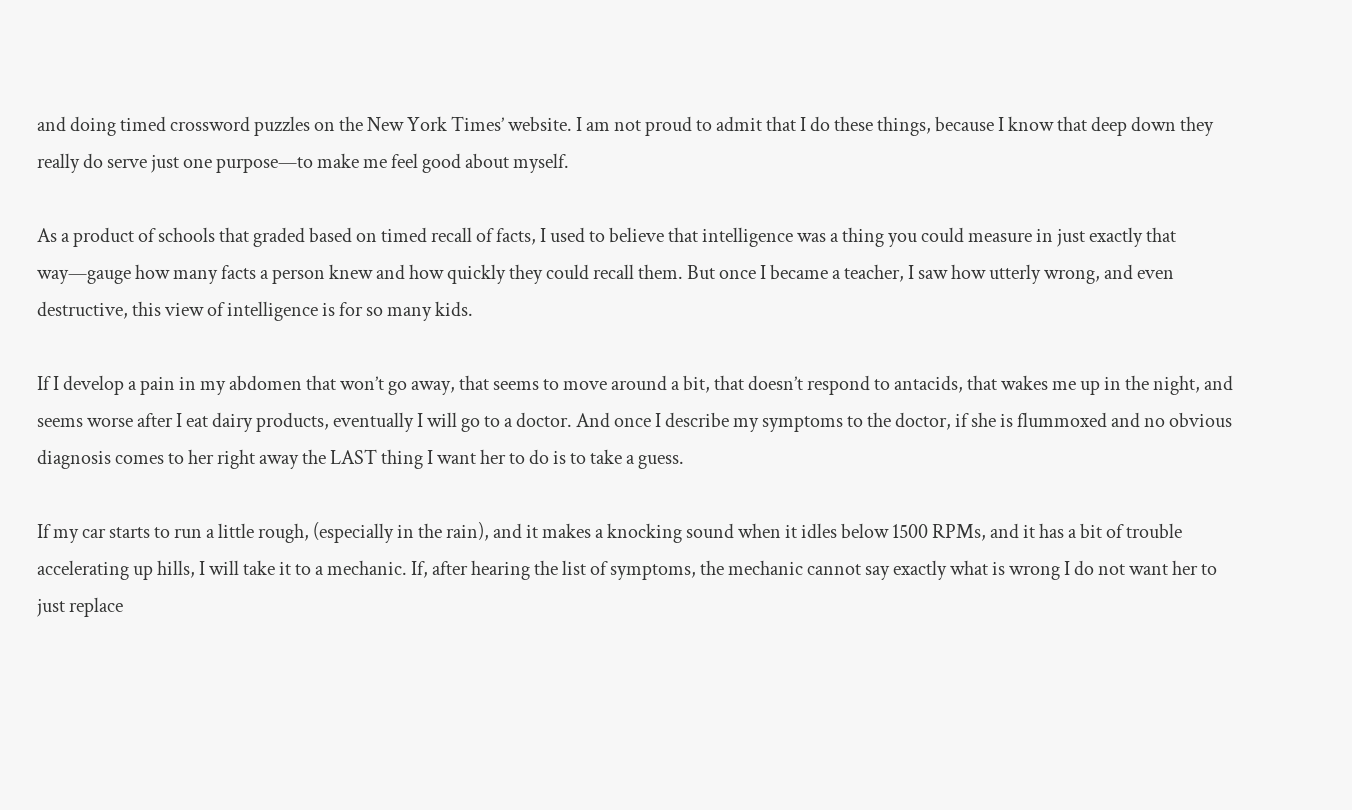and doing timed crossword puzzles on the New York Times’ website. I am not proud to admit that I do these things, because I know that deep down they really do serve just one purpose—to make me feel good about myself.

As a product of schools that graded based on timed recall of facts, I used to believe that intelligence was a thing you could measure in just exactly that way—gauge how many facts a person knew and how quickly they could recall them. But once I became a teacher, I saw how utterly wrong, and even destructive, this view of intelligence is for so many kids.

If I develop a pain in my abdomen that won’t go away, that seems to move around a bit, that doesn’t respond to antacids, that wakes me up in the night, and seems worse after I eat dairy products, eventually I will go to a doctor. And once I describe my symptoms to the doctor, if she is flummoxed and no obvious diagnosis comes to her right away the LAST thing I want her to do is to take a guess.

If my car starts to run a little rough, (especially in the rain), and it makes a knocking sound when it idles below 1500 RPMs, and it has a bit of trouble accelerating up hills, I will take it to a mechanic. If, after hearing the list of symptoms, the mechanic cannot say exactly what is wrong I do not want her to just replace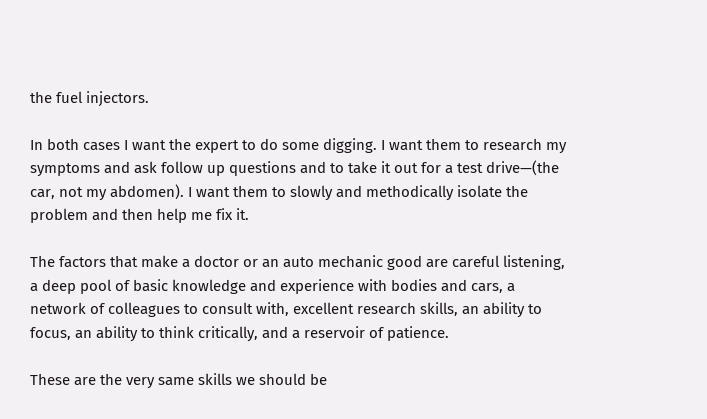the fuel injectors.

In both cases I want the expert to do some digging. I want them to research my symptoms and ask follow up questions and to take it out for a test drive—(the car, not my abdomen). I want them to slowly and methodically isolate the problem and then help me fix it.

The factors that make a doctor or an auto mechanic good are careful listening, a deep pool of basic knowledge and experience with bodies and cars, a network of colleagues to consult with, excellent research skills, an ability to focus, an ability to think critically, and a reservoir of patience.

These are the very same skills we should be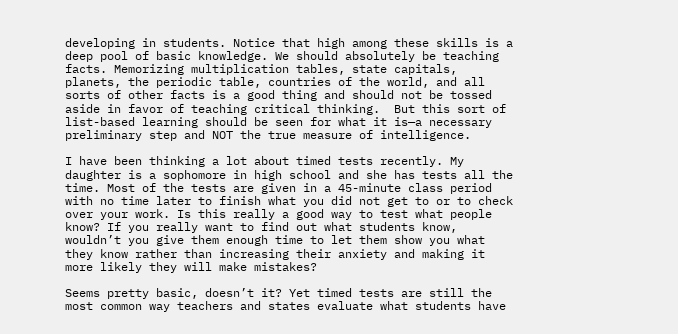developing in students. Notice that high among these skills is a deep pool of basic knowledge. We should absolutely be teaching facts. Memorizing multiplication tables, state capitals, planets, the periodic table, countries of the world, and all sorts of other facts is a good thing and should not be tossed aside in favor of teaching critical thinking.  But this sort of list-based learning should be seen for what it is—a necessary preliminary step and NOT the true measure of intelligence.

I have been thinking a lot about timed tests recently. My daughter is a sophomore in high school and she has tests all the time. Most of the tests are given in a 45-minute class period with no time later to finish what you did not get to or to check over your work. Is this really a good way to test what people know? If you really want to find out what students know, wouldn’t you give them enough time to let them show you what they know rather than increasing their anxiety and making it more likely they will make mistakes?

Seems pretty basic, doesn’t it? Yet timed tests are still the most common way teachers and states evaluate what students have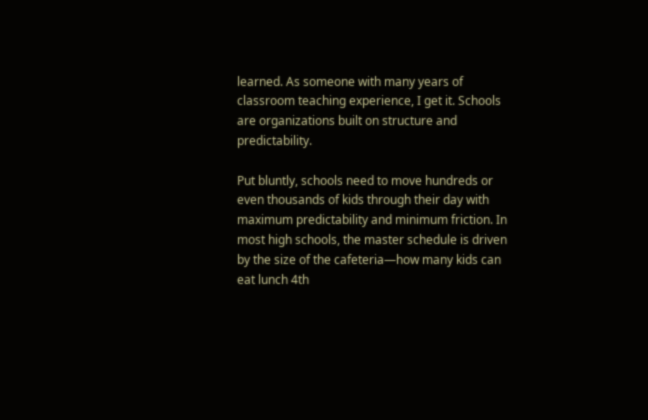learned. As someone with many years of classroom teaching experience, I get it. Schools are organizations built on structure and predictability.

Put bluntly, schools need to move hundreds or even thousands of kids through their day with maximum predictability and minimum friction. In most high schools, the master schedule is driven by the size of the cafeteria—how many kids can eat lunch 4th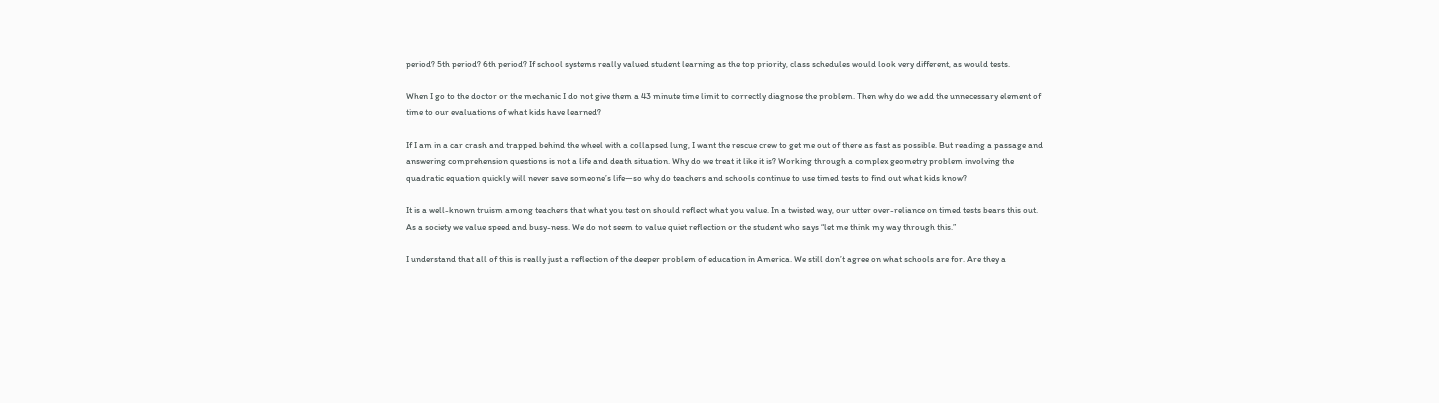period? 5th period? 6th period? If school systems really valued student learning as the top priority, class schedules would look very different, as would tests.

When I go to the doctor or the mechanic I do not give them a 43 minute time limit to correctly diagnose the problem. Then why do we add the unnecessary element of time to our evaluations of what kids have learned?

If I am in a car crash and trapped behind the wheel with a collapsed lung, I want the rescue crew to get me out of there as fast as possible. But reading a passage and answering comprehension questions is not a life and death situation. Why do we treat it like it is? Working through a complex geometry problem involving the quadratic equation quickly will never save someone’s life—so why do teachers and schools continue to use timed tests to find out what kids know?

It is a well-known truism among teachers that what you test on should reflect what you value. In a twisted way, our utter over-reliance on timed tests bears this out. As a society we value speed and busy-ness. We do not seem to value quiet reflection or the student who says “let me think my way through this.”

I understand that all of this is really just a reflection of the deeper problem of education in America. We still don’t agree on what schools are for. Are they a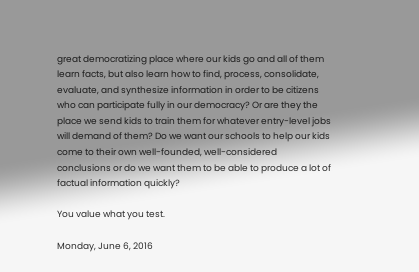great democratizing place where our kids go and all of them learn facts, but also learn how to find, process, consolidate, evaluate, and synthesize information in order to be citizens who can participate fully in our democracy? Or are they the place we send kids to train them for whatever entry-level jobs will demand of them? Do we want our schools to help our kids come to their own well-founded, well-considered conclusions or do we want them to be able to produce a lot of factual information quickly?

You value what you test.

Monday, June 6, 2016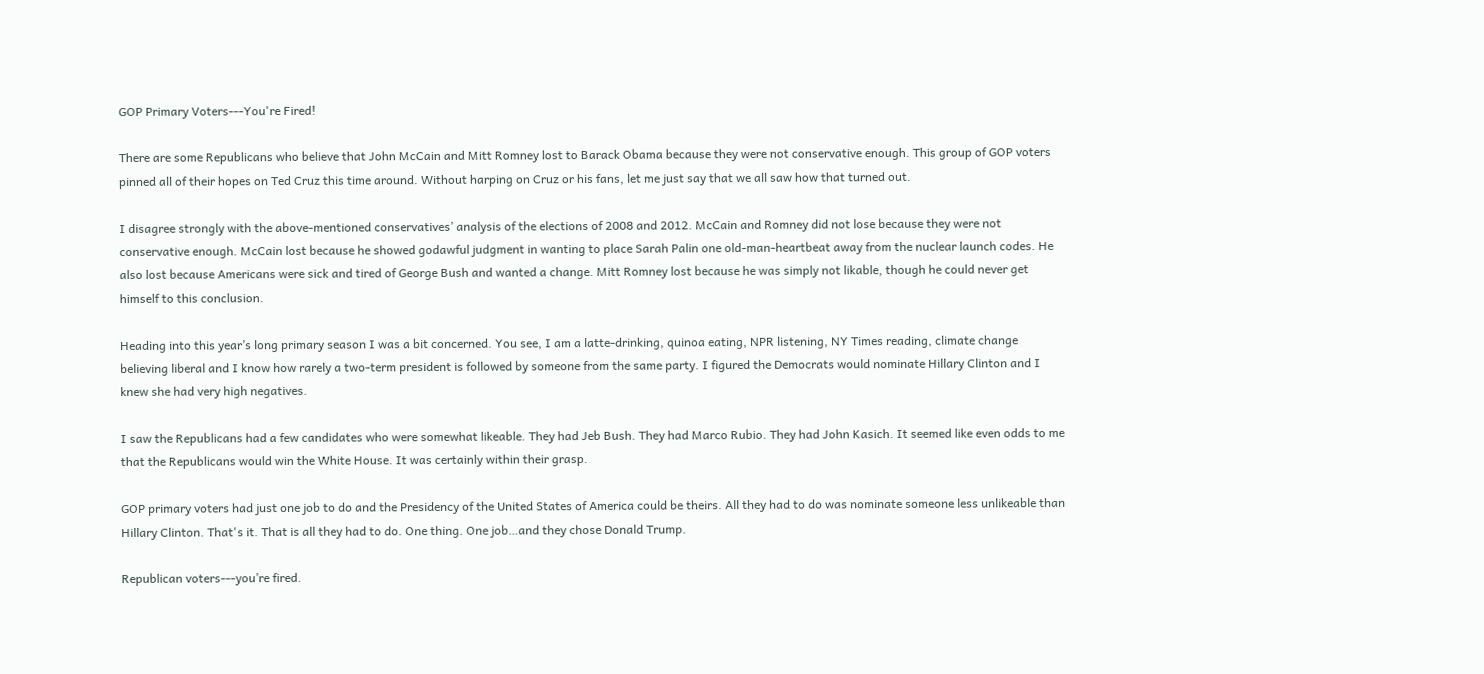GOP Primary Voters---You're Fired!

There are some Republicans who believe that John McCain and Mitt Romney lost to Barack Obama because they were not conservative enough. This group of GOP voters pinned all of their hopes on Ted Cruz this time around. Without harping on Cruz or his fans, let me just say that we all saw how that turned out.

I disagree strongly with the above-mentioned conservatives’ analysis of the elections of 2008 and 2012. McCain and Romney did not lose because they were not conservative enough. McCain lost because he showed godawful judgment in wanting to place Sarah Palin one old-man-heartbeat away from the nuclear launch codes. He also lost because Americans were sick and tired of George Bush and wanted a change. Mitt Romney lost because he was simply not likable, though he could never get himself to this conclusion.

Heading into this year’s long primary season I was a bit concerned. You see, I am a latte-drinking, quinoa eating, NPR listening, NY Times reading, climate change believing liberal and I know how rarely a two-term president is followed by someone from the same party. I figured the Democrats would nominate Hillary Clinton and I knew she had very high negatives.

I saw the Republicans had a few candidates who were somewhat likeable. They had Jeb Bush. They had Marco Rubio. They had John Kasich. It seemed like even odds to me that the Republicans would win the White House. It was certainly within their grasp.

GOP primary voters had just one job to do and the Presidency of the United States of America could be theirs. All they had to do was nominate someone less unlikeable than Hillary Clinton. That's it. That is all they had to do. One thing. One job…and they chose Donald Trump.

Republican voters---you’re fired.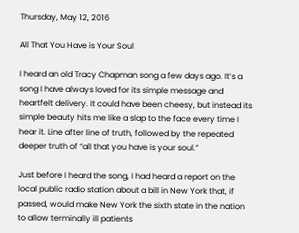Thursday, May 12, 2016

All That You Have is Your Soul

I heard an old Tracy Chapman song a few days ago. It’s a song I have always loved for its simple message and heartfelt delivery. It could have been cheesy, but instead its simple beauty hits me like a slap to the face every time I hear it. Line after line of truth, followed by the repeated deeper truth of “all that you have is your soul.”

Just before I heard the song, I had heard a report on the local public radio station about a bill in New York that, if passed, would make New York the sixth state in the nation to allow terminally ill patients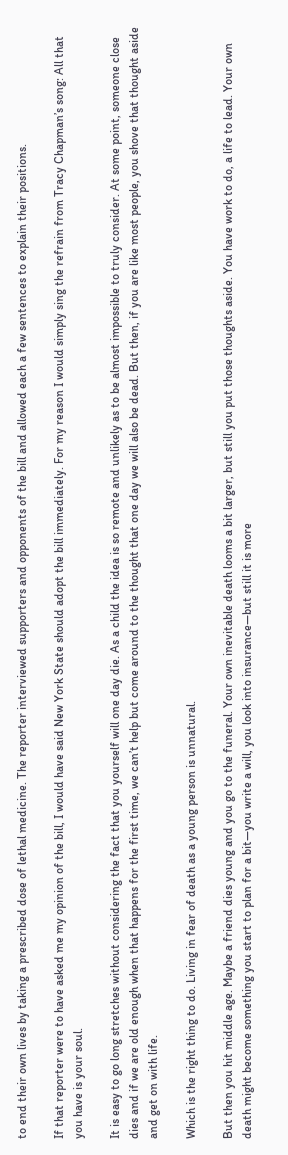to end their own lives by taking a prescribed dose of lethal medicine. The reporter interviewed supporters and opponents of the bill and allowed each a few sentences to explain their positions.

If that reporter were to have asked me my opinion of the bill, I would have said New York State should adopt the bill immediately. For my reason I would simply sing the refrain from Tracy Chapman’s song: All that you have is your soul.

It is easy to go long stretches without considering the fact that you yourself will one day die. As a child the idea is so remote and unlikely as to be almost impossible to truly consider. At some point, someone close dies and if we are old enough when that happens for the first time, we can’t help but come around to the thought that one day we will also be dead. But then, if you are like most people, you shove that thought aside and get on with life.

Which is the right thing to do. Living in fear of death as a young person is unnatural.

But then you hit middle age. Maybe a friend dies young and you go to the funeral. Your own inevitable death looms a bit larger, but still you put those thoughts aside. You have work to do, a life to lead. Your own death might become something you start to plan for a bit—you write a will, you look into insurance—but still it is more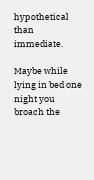hypothetical than immediate.

Maybe while lying in bed one night you broach the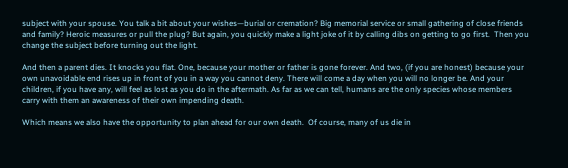subject with your spouse. You talk a bit about your wishes—burial or cremation? Big memorial service or small gathering of close friends and family? Heroic measures or pull the plug? But again, you quickly make a light joke of it by calling dibs on getting to go first.  Then you change the subject before turning out the light.

And then a parent dies. It knocks you flat. One, because your mother or father is gone forever. And two, (if you are honest) because your own unavoidable end rises up in front of you in a way you cannot deny. There will come a day when you will no longer be. And your children, if you have any, will feel as lost as you do in the aftermath. As far as we can tell, humans are the only species whose members carry with them an awareness of their own impending death.

Which means we also have the opportunity to plan ahead for our own death.  Of course, many of us die in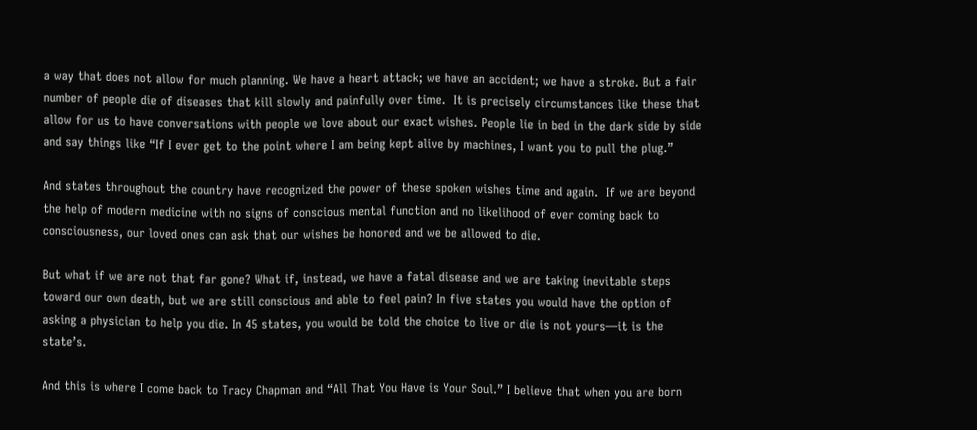a way that does not allow for much planning. We have a heart attack; we have an accident; we have a stroke. But a fair number of people die of diseases that kill slowly and painfully over time.  It is precisely circumstances like these that allow for us to have conversations with people we love about our exact wishes. People lie in bed in the dark side by side and say things like “If I ever get to the point where I am being kept alive by machines, I want you to pull the plug.”

And states throughout the country have recognized the power of these spoken wishes time and again.  If we are beyond the help of modern medicine with no signs of conscious mental function and no likelihood of ever coming back to consciousness, our loved ones can ask that our wishes be honored and we be allowed to die.

But what if we are not that far gone? What if, instead, we have a fatal disease and we are taking inevitable steps toward our own death, but we are still conscious and able to feel pain? In five states you would have the option of asking a physician to help you die. In 45 states, you would be told the choice to live or die is not yours—it is the state’s.

And this is where I come back to Tracy Chapman and “All That You Have is Your Soul.” I believe that when you are born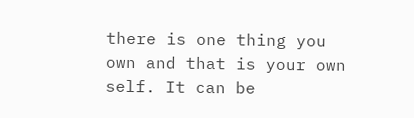there is one thing you own and that is your own self. It can be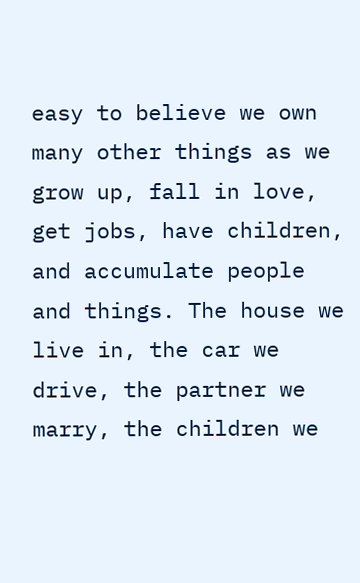easy to believe we own many other things as we grow up, fall in love, get jobs, have children, and accumulate people and things. The house we live in, the car we drive, the partner we marry, the children we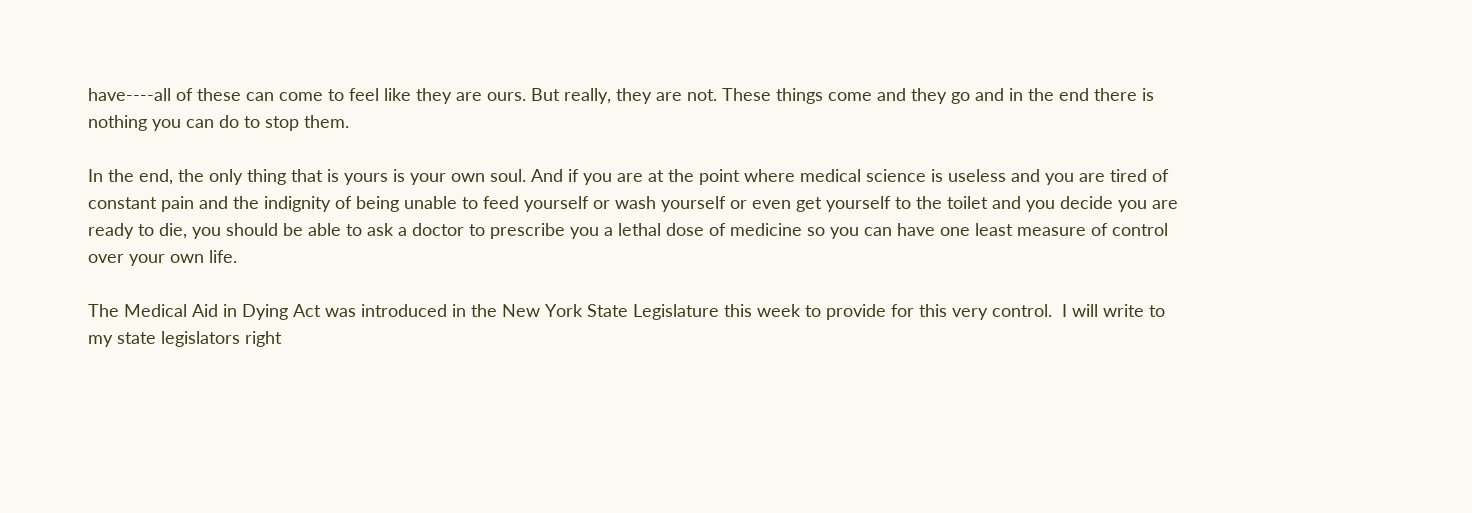have----all of these can come to feel like they are ours. But really, they are not. These things come and they go and in the end there is nothing you can do to stop them.

In the end, the only thing that is yours is your own soul. And if you are at the point where medical science is useless and you are tired of constant pain and the indignity of being unable to feed yourself or wash yourself or even get yourself to the toilet and you decide you are ready to die, you should be able to ask a doctor to prescribe you a lethal dose of medicine so you can have one least measure of control over your own life.

The Medical Aid in Dying Act was introduced in the New York State Legislature this week to provide for this very control.  I will write to my state legislators right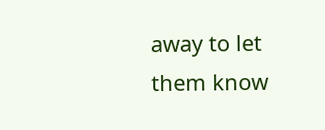away to let them know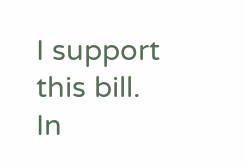I support this bill. In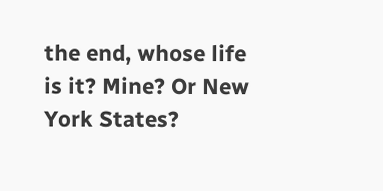the end, whose life is it? Mine? Or New York States?